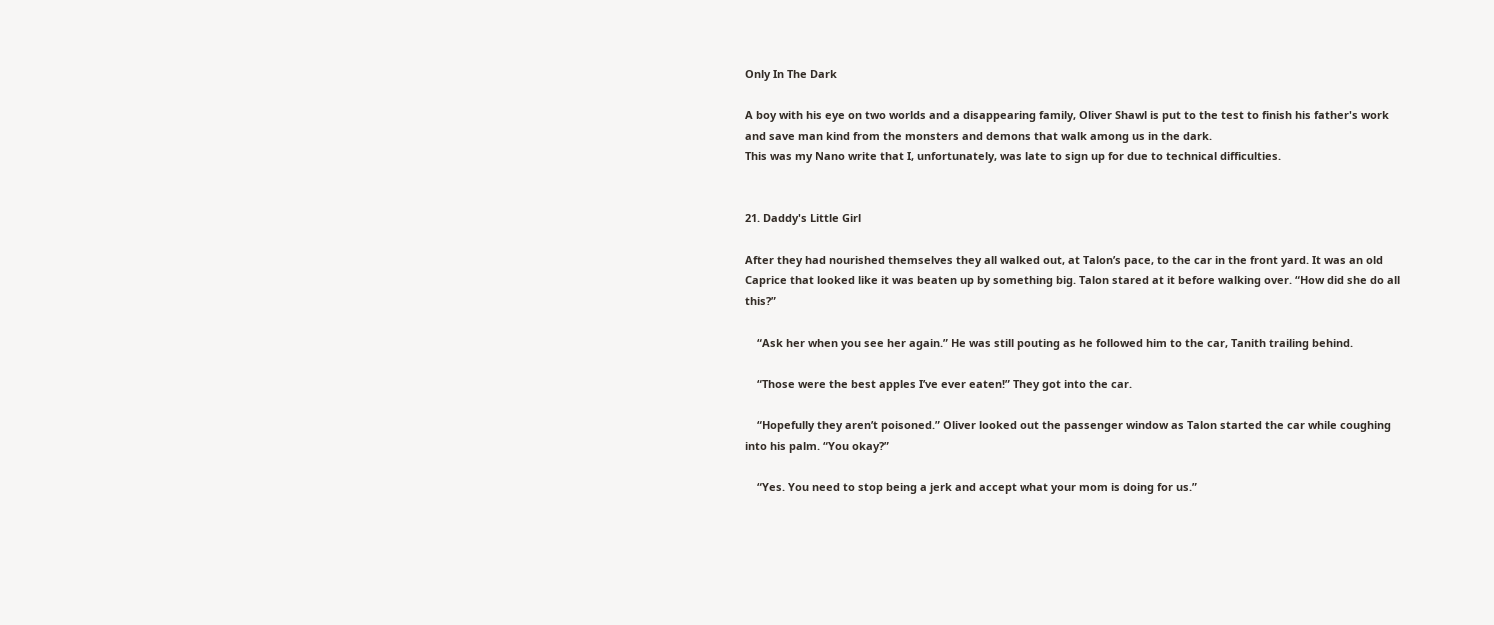Only In The Dark

A boy with his eye on two worlds and a disappearing family, Oliver Shawl is put to the test to finish his father's work and save man kind from the monsters and demons that walk among us in the dark.
This was my Nano write that I, unfortunately, was late to sign up for due to technical difficulties.


21. Daddy's Little Girl

After they had nourished themselves they all walked out, at Talon’s pace, to the car in the front yard. It was an old Caprice that looked like it was beaten up by something big. Talon stared at it before walking over. “How did she do all this?”

    “Ask her when you see her again.” He was still pouting as he followed him to the car, Tanith trailing behind.

    “Those were the best apples I’ve ever eaten!” They got into the car.

    “Hopefully they aren’t poisoned.” Oliver looked out the passenger window as Talon started the car while coughing into his palm. “You okay?”

    “Yes. You need to stop being a jerk and accept what your mom is doing for us.”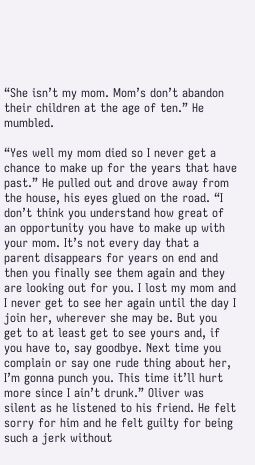“She isn’t my mom. Mom’s don’t abandon their children at the age of ten.” He mumbled.

“Yes well my mom died so I never get a chance to make up for the years that have past.” He pulled out and drove away from the house, his eyes glued on the road. “I don’t think you understand how great of an opportunity you have to make up with your mom. It’s not every day that a parent disappears for years on end and then you finally see them again and they are looking out for you. I lost my mom and I never get to see her again until the day I join her, wherever she may be. But you get to at least get to see yours and, if you have to, say goodbye. Next time you complain or say one rude thing about her, I’m gonna punch you. This time it’ll hurt more since I ain’t drunk.” Oliver was silent as he listened to his friend. He felt sorry for him and he felt guilty for being such a jerk without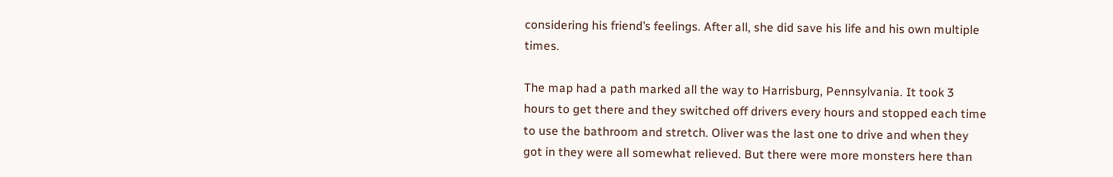considering his friend’s feelings. After all, she did save his life and his own multiple times.

The map had a path marked all the way to Harrisburg, Pennsylvania. It took 3 hours to get there and they switched off drivers every hours and stopped each time to use the bathroom and stretch. Oliver was the last one to drive and when they got in they were all somewhat relieved. But there were more monsters here than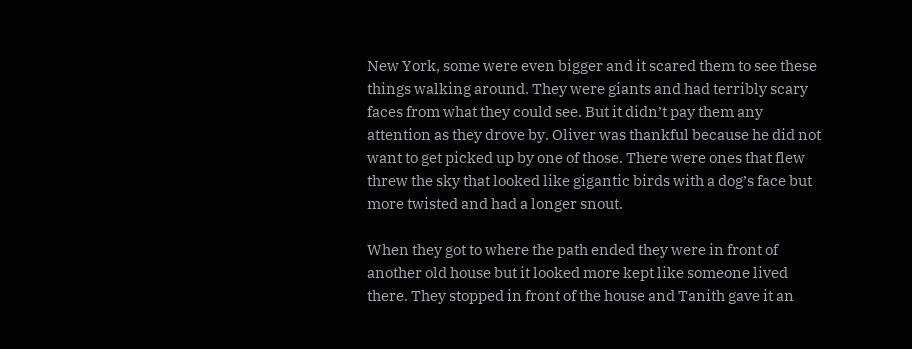New York, some were even bigger and it scared them to see these things walking around. They were giants and had terribly scary faces from what they could see. But it didn’t pay them any attention as they drove by. Oliver was thankful because he did not want to get picked up by one of those. There were ones that flew threw the sky that looked like gigantic birds with a dog’s face but more twisted and had a longer snout.

When they got to where the path ended they were in front of another old house but it looked more kept like someone lived there. They stopped in front of the house and Tanith gave it an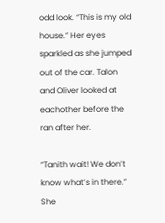odd look. “This is my old house.” Her eyes sparkled as she jumped out of the car. Talon and Oliver looked at eachother before the ran after her.

“Tanith wait! We don’t know what’s in there.” She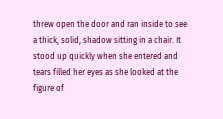threw open the door and ran inside to see a thick, solid, shadow sitting in a chair. It stood up quickly when she entered and tears filled her eyes as she looked at the figure of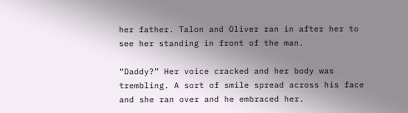her father. Talon and Oliver ran in after her to see her standing in front of the man.

“Daddy?” Her voice cracked and her body was trembling. A sort of smile spread across his face and she ran over and he embraced her.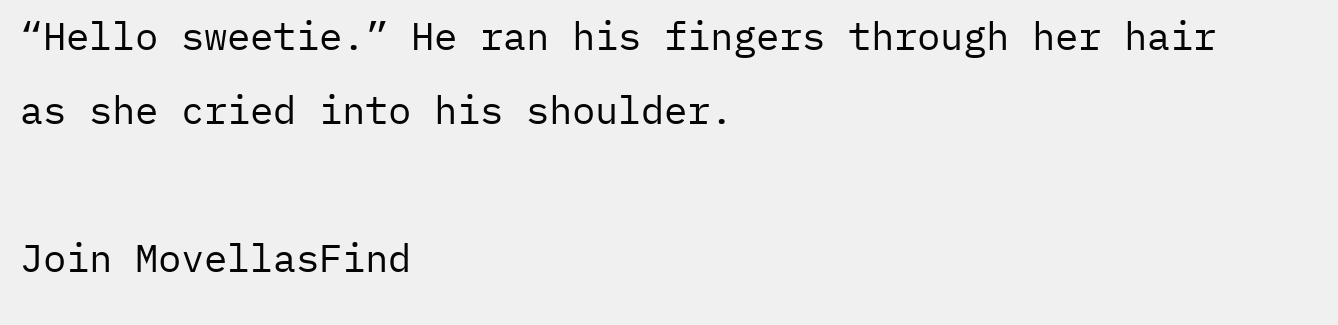“Hello sweetie.” He ran his fingers through her hair as she cried into his shoulder.

Join MovellasFind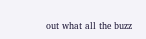out what all the buzz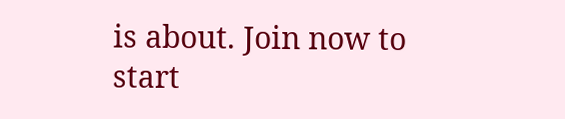is about. Join now to start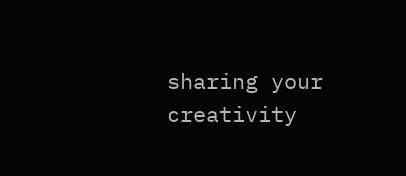sharing your creativity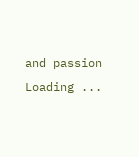and passion
Loading ...